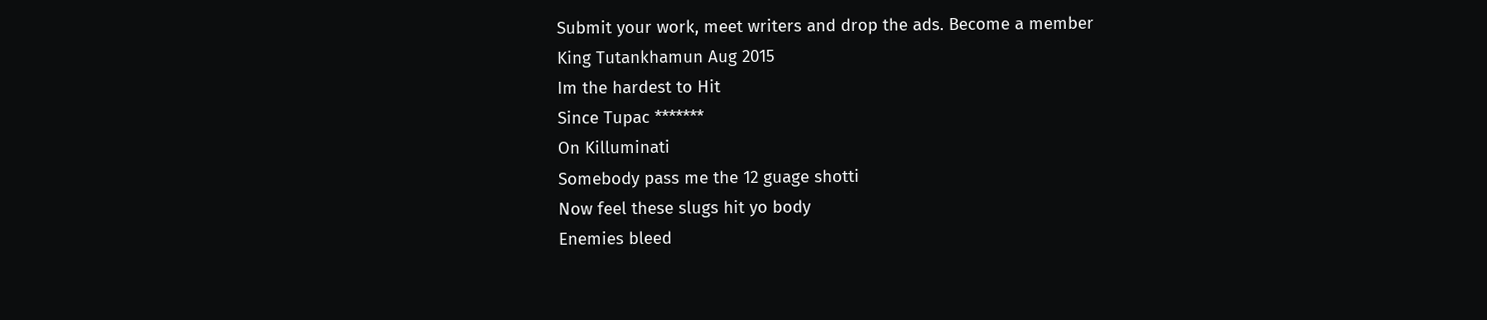Submit your work, meet writers and drop the ads. Become a member
King Tutankhamun Aug 2015
Im the hardest to Hit
Since Tupac *******
On Killuminati
Somebody pass me the 12 guage shotti
Now feel these slugs hit yo body
Enemies bleed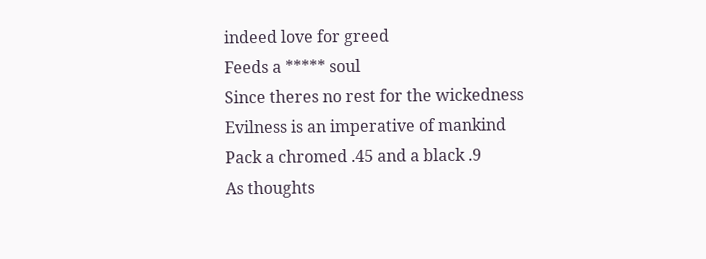indeed love for greed
Feeds a ***** soul
Since theres no rest for the wickedness
Evilness is an imperative of mankind
Pack a chromed .45 and a black .9
As thoughts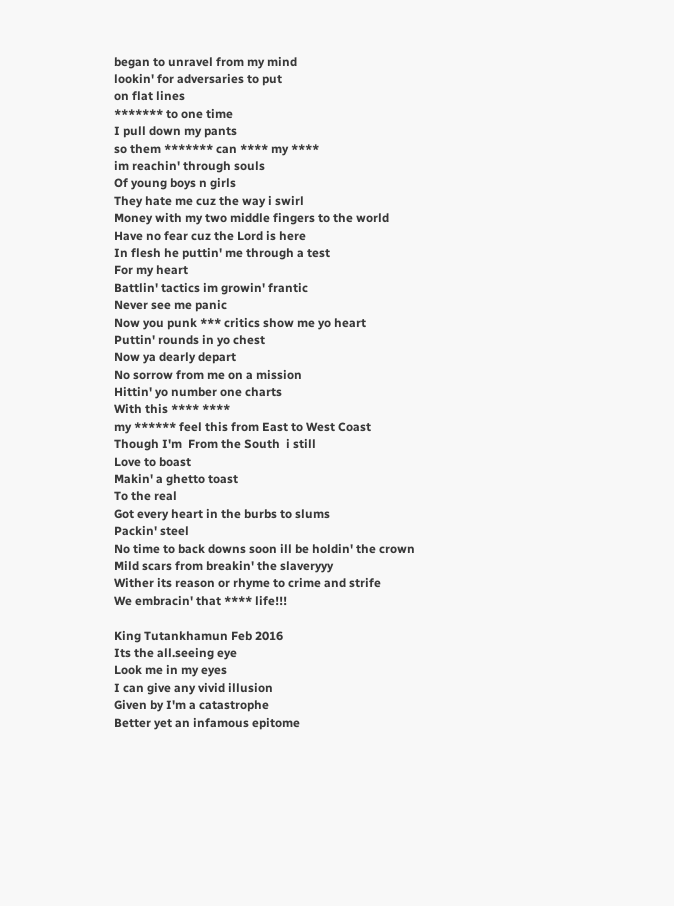began to unravel from my mind
lookin' for adversaries to put
on flat lines
******* to one time
I pull down my pants
so them ******* can **** my ****
im reachin' through souls
Of young boys n girls
They hate me cuz the way i swirl
Money with my two middle fingers to the world
Have no fear cuz the Lord is here
In flesh he puttin' me through a test
For my heart
Battlin' tactics im growin' frantic
Never see me panic
Now you punk *** critics show me yo heart
Puttin' rounds in yo chest
Now ya dearly depart
No sorrow from me on a mission
Hittin' yo number one charts
With this **** ****
my ****** feel this from East to West Coast
Though I'm  From the South  i still
Love to boast
Makin' a ghetto toast
To the real
Got every heart in the burbs to slums
Packin' steel
No time to back downs soon ill be holdin' the crown
Mild scars from breakin' the slaveryyy
Wither its reason or rhyme to crime and strife
We embracin' that **** life!!!

King Tutankhamun Feb 2016
Its the all.seeing eye
Look me in my eyes
I can give any vivid illusion
Given by I'm a catastrophe
Better yet an infamous epitome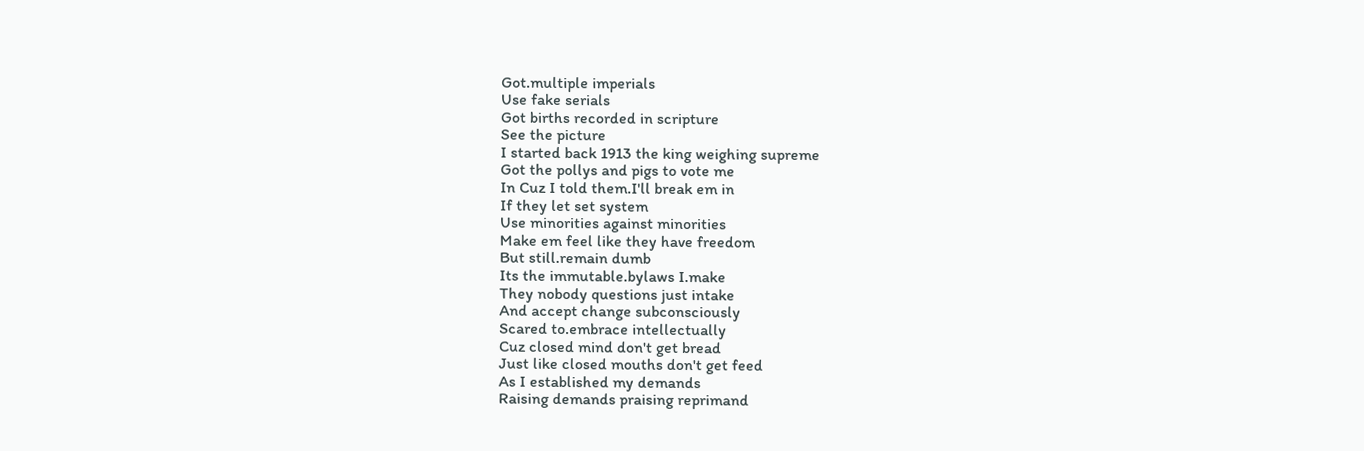Got.multiple imperials
Use fake serials
Got births recorded in scripture
See the picture
I started back 1913 the king weighing supreme
Got the pollys and pigs to vote me
In Cuz I told them.I'll break em in
If they let set system
Use minorities against minorities
Make em feel like they have freedom
But still.remain dumb
Its the immutable.bylaws I.make
They nobody questions just intake
And accept change subconsciously
Scared to.embrace intellectually
Cuz closed mind don't get bread
Just like closed mouths don't get feed
As I established my demands
Raising demands praising reprimand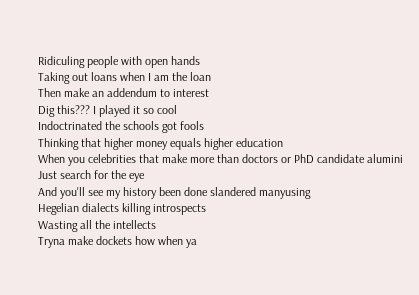Ridiculing people with open hands
Taking out loans when I am the loan
Then make an addendum to interest
Dig this??? I played it so cool
Indoctrinated the schools got fools
Thinking that higher money equals higher education
When you celebrities that make more than doctors or PhD candidate alumini
Just search for the eye
And you'll see my history been done slandered manyusing
Hegelian dialects killing introspects
Wasting all the intellects
Tryna make dockets how when ya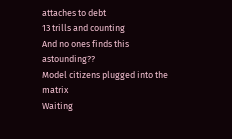attaches to debt
13 trills and counting
And no ones finds this astounding??
Model citizens plugged into the matrix
Waiting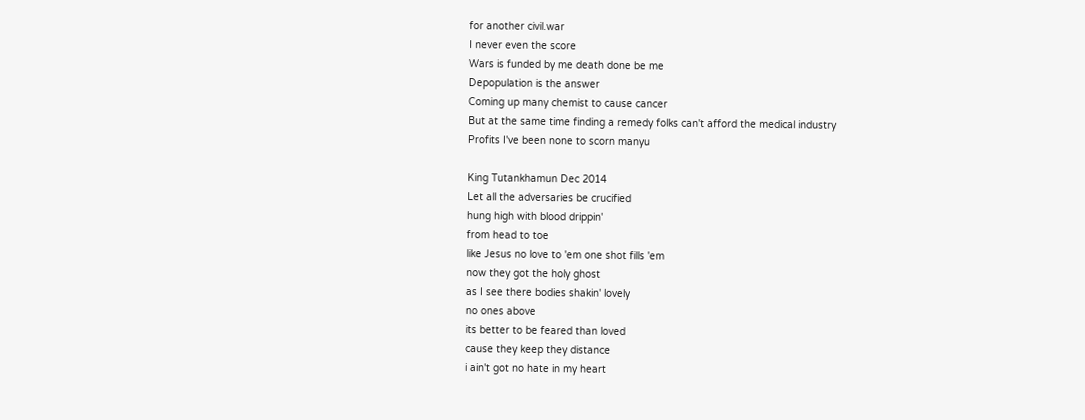for another civil.war
I never even the score
Wars is funded by me death done be me
Depopulation is the answer
Coming up many chemist to cause cancer
But at the same time finding a remedy folks can't afford the medical industry
Profits I've been none to scorn manyu

King Tutankhamun Dec 2014
Let all the adversaries be crucified
hung high with blood drippin'
from head to toe
like Jesus no love to 'em one shot fills 'em
now they got the holy ghost
as I see there bodies shakin' lovely
no ones above
its better to be feared than loved
cause they keep they distance
i ain't got no hate in my heart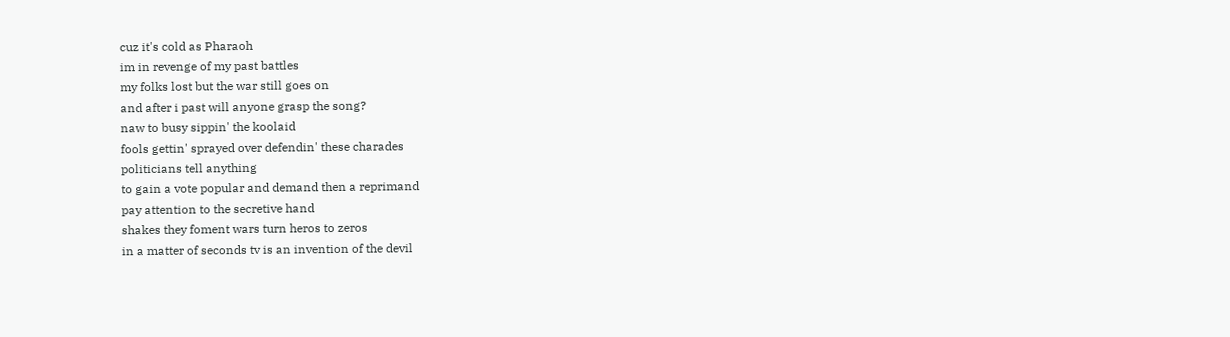cuz it's cold as Pharaoh
im in revenge of my past battles
my folks lost but the war still goes on
and after i past will anyone grasp the song?
naw to busy sippin' the koolaid
fools gettin' sprayed over defendin' these charades
politicians tell anything
to gain a vote popular and demand then a reprimand
pay attention to the secretive hand
shakes they foment wars turn heros to zeros
in a matter of seconds tv is an invention of the devil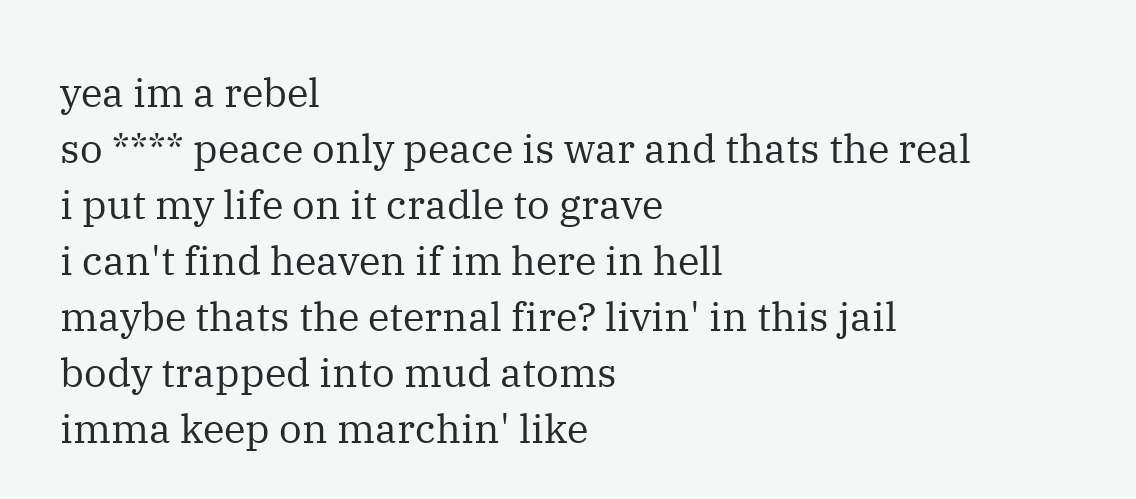yea im a rebel
so **** peace only peace is war and thats the real
i put my life on it cradle to grave
i can't find heaven if im here in hell
maybe thats the eternal fire? livin' in this jail
body trapped into mud atoms
imma keep on marchin' like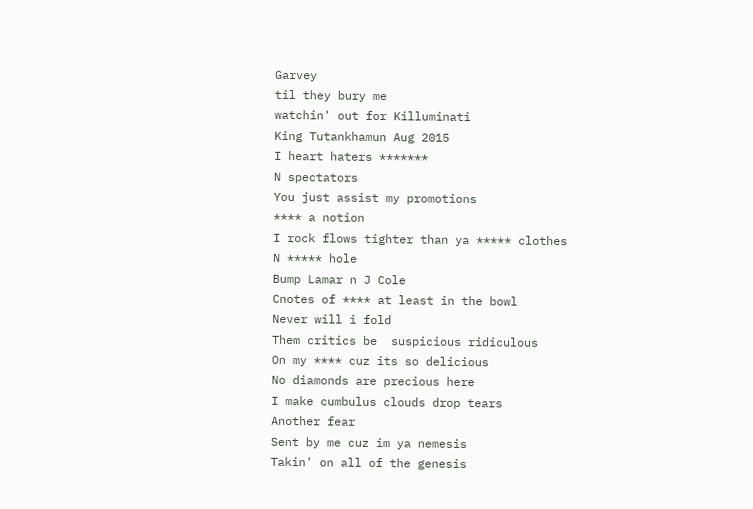Garvey
til they bury me
watchin' out for Killuminati
King Tutankhamun Aug 2015
I heart haters *******
N spectators
You just assist my promotions
**** a notion
I rock flows tighter than ya ***** clothes
N ***** hole
Bump Lamar n J Cole
Cnotes of **** at least in the bowl
Never will i fold
Them critics be  suspicious ridiculous
On my **** cuz its so delicious
No diamonds are precious here
I make cumbulus clouds drop tears
Another fear
Sent by me cuz im ya nemesis
Takin' on all of the genesis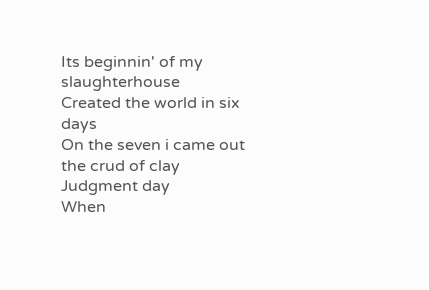Its beginnin' of my slaughterhouse
Created the world in six days
On the seven i came out the crud of clay
Judgment day
When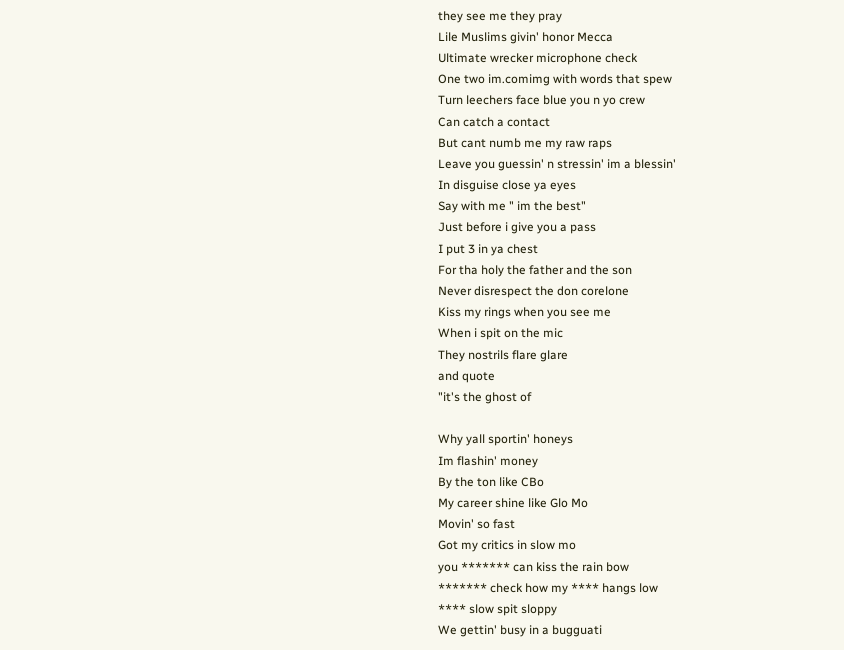they see me they pray
Lile Muslims givin' honor Mecca
Ultimate wrecker microphone check
One two im.comimg with words that spew
Turn leechers face blue you n yo crew
Can catch a contact
But cant numb me my raw raps
Leave you guessin' n stressin' im a blessin'
In disguise close ya eyes
Say with me " im the best"
Just before i give you a pass
I put 3 in ya chest
For tha holy the father and the son
Never disrespect the don corelone
Kiss my rings when you see me
When i spit on the mic
They nostrils flare glare
and quote
"it's the ghost of

Why yall sportin' honeys
Im flashin' money
By the ton like CBo
My career shine like Glo Mo
Movin' so fast
Got my critics in slow mo
you ******* can kiss the rain bow
******* check how my **** hangs low
**** slow spit sloppy
We gettin' busy in a bugguati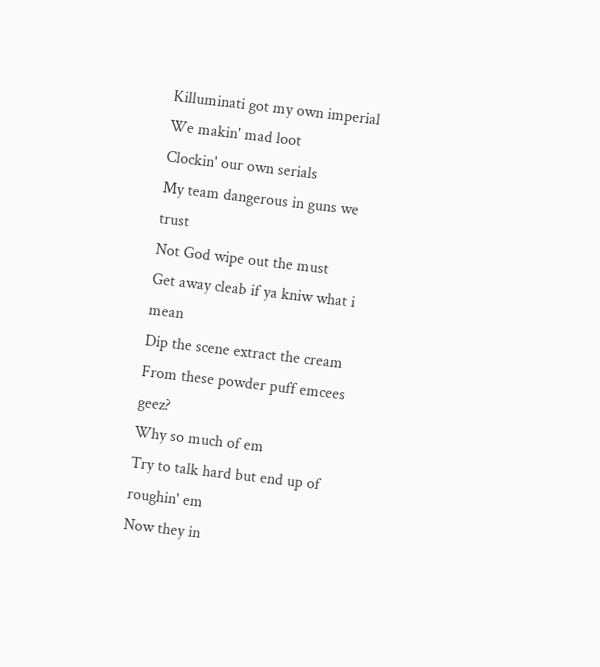Killuminati got my own imperial
We makin' mad loot
Clockin' our own serials
My team dangerous in guns we trust
Not God wipe out the must
Get away cleab if ya kniw what i mean
Dip the scene extract the cream
From these powder puff emcees geez?
Why so much of em
Try to talk hard but end up of roughin' em
Now they in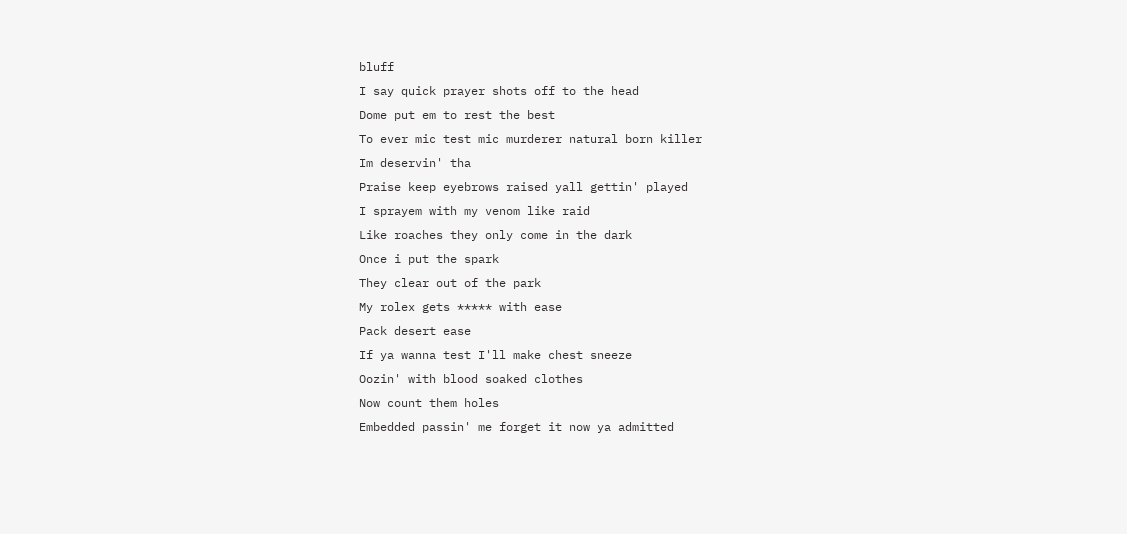bluff
I say quick prayer shots off to the head
Dome put em to rest the best
To ever mic test mic murderer natural born killer
Im deservin' tha
Praise keep eyebrows raised yall gettin' played
I sprayem with my venom like raid
Like roaches they only come in the dark
Once i put the spark
They clear out of the park
My rolex gets ***** with ease
Pack desert ease
If ya wanna test I'll make chest sneeze
Oozin' with blood soaked clothes
Now count them holes
Embedded passin' me forget it now ya admitted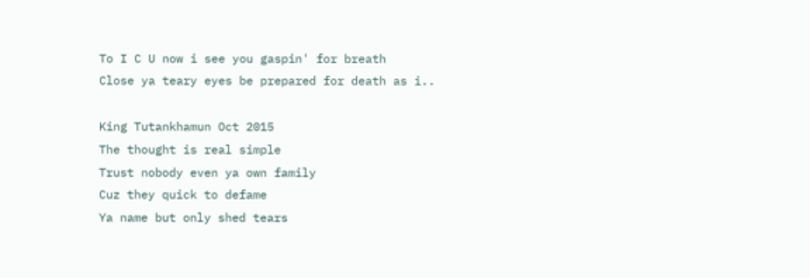To I C U now i see you gaspin' for breath
Close ya teary eyes be prepared for death as i..

King Tutankhamun Oct 2015
The thought is real simple
Trust nobody even ya own family
Cuz they quick to defame
Ya name but only shed tears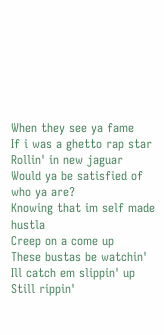When they see ya fame
If i was a ghetto rap star
Rollin' in new jaguar
Would ya be satisfied of who ya are?
Knowing that im self made hustla
Creep on a come up
These bustas be watchin'
Ill catch em slippin' up
Still rippin'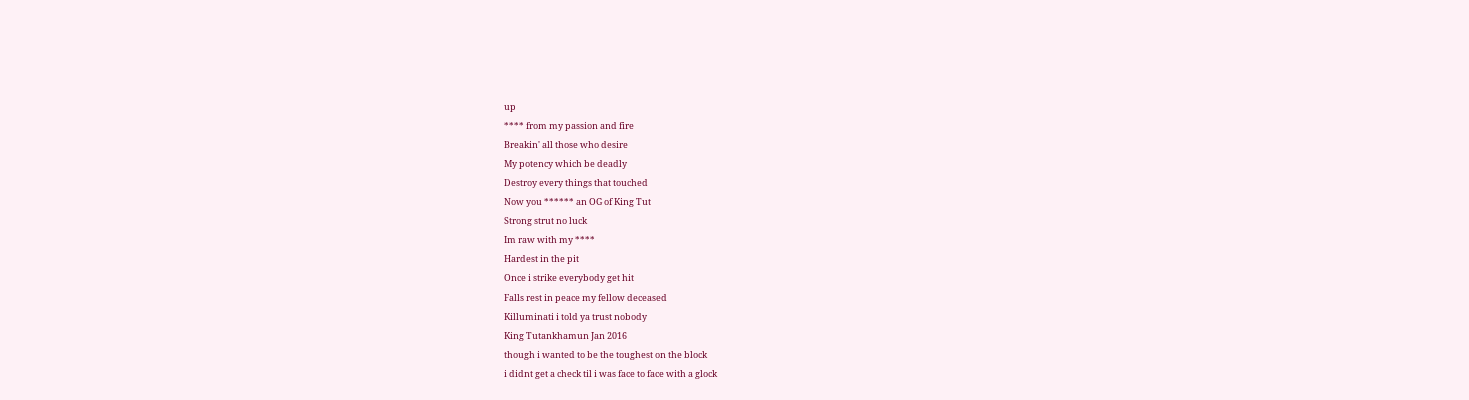up
**** from my passion and fire
Breakin' all those who desire
My potency which be deadly
Destroy every things that touched
Now you ****** an OG of King Tut
Strong strut no luck
Im raw with my ****
Hardest in the pit
Once i strike everybody get hit
Falls rest in peace my fellow deceased
Killuminati i told ya trust nobody
King Tutankhamun Jan 2016
though i wanted to be the toughest on the block
i didnt get a check til i was face to face with a glock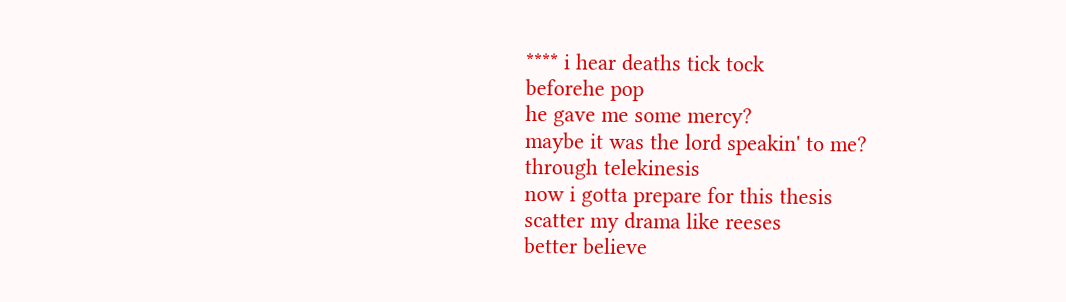**** i hear deaths tick tock
beforehe pop
he gave me some mercy?
maybe it was the lord speakin' to me?
through telekinesis
now i gotta prepare for this thesis
scatter my drama like reeses
better believe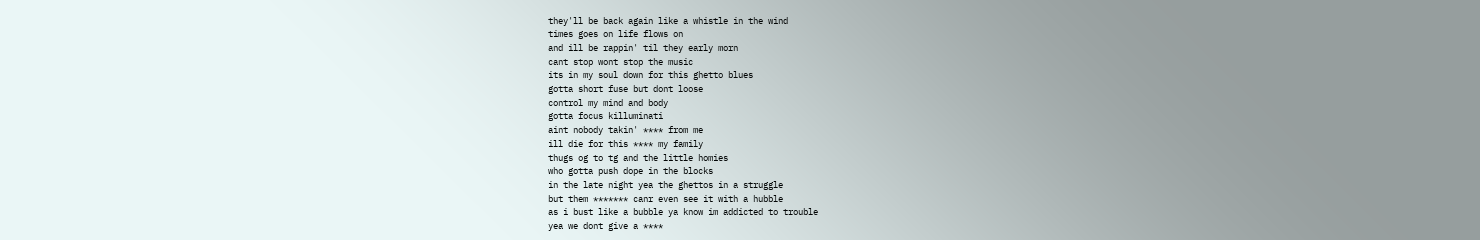they'll be back again like a whistle in the wind
times goes on life flows on
and ill be rappin' til they early morn
cant stop wont stop the music
its in my soul down for this ghetto blues
gotta short fuse but dont loose
control my mind and body
gotta focus killuminati
aint nobody takin' **** from me
ill die for this **** my family
thugs og to tg and the little homies
who gotta push dope in the blocks
in the late night yea the ghettos in a struggle
but them ******* canr even see it with a hubble
as i bust like a bubble ya know im addicted to trouble
yea we dont give a ****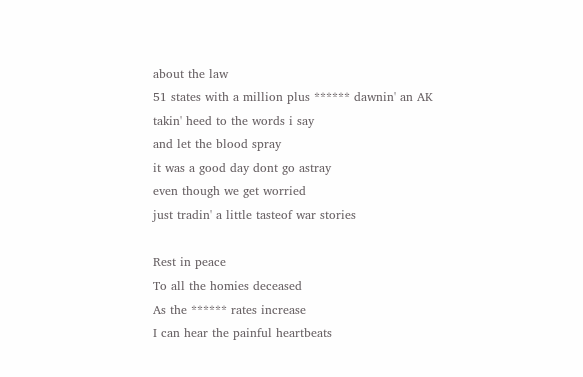about the law
51 states with a million plus ****** dawnin' an AK
takin' heed to the words i say
and let the blood spray
it was a good day dont go astray
even though we get worried
just tradin' a little tasteof war stories

Rest in peace
To all the homies deceased
As the ****** rates increase
I can hear the painful heartbeats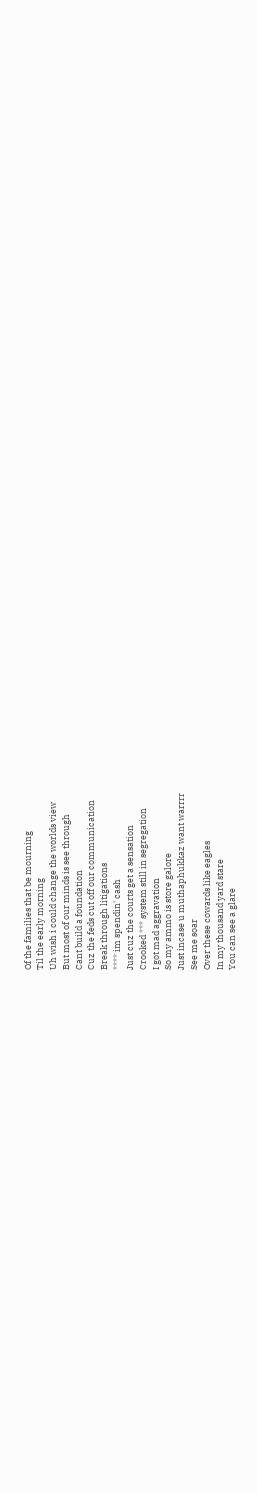Of the families that be mourning
Til the early morning
Uh wish i could change the worlds view
But most of our minds is see through
Cant build a foundation
Cuz the feds cut off our communication
Break through litigations
**** im spendin' cash
Just cuz the courts get a sensation
Crooked *** system still in segregation
I got mad aggravation
So my ammo is store galore
Just incase u muthaphukkaz want warrrr
See me soar
Over these cowards like eagles
In my thousand yard stare
You can see a glare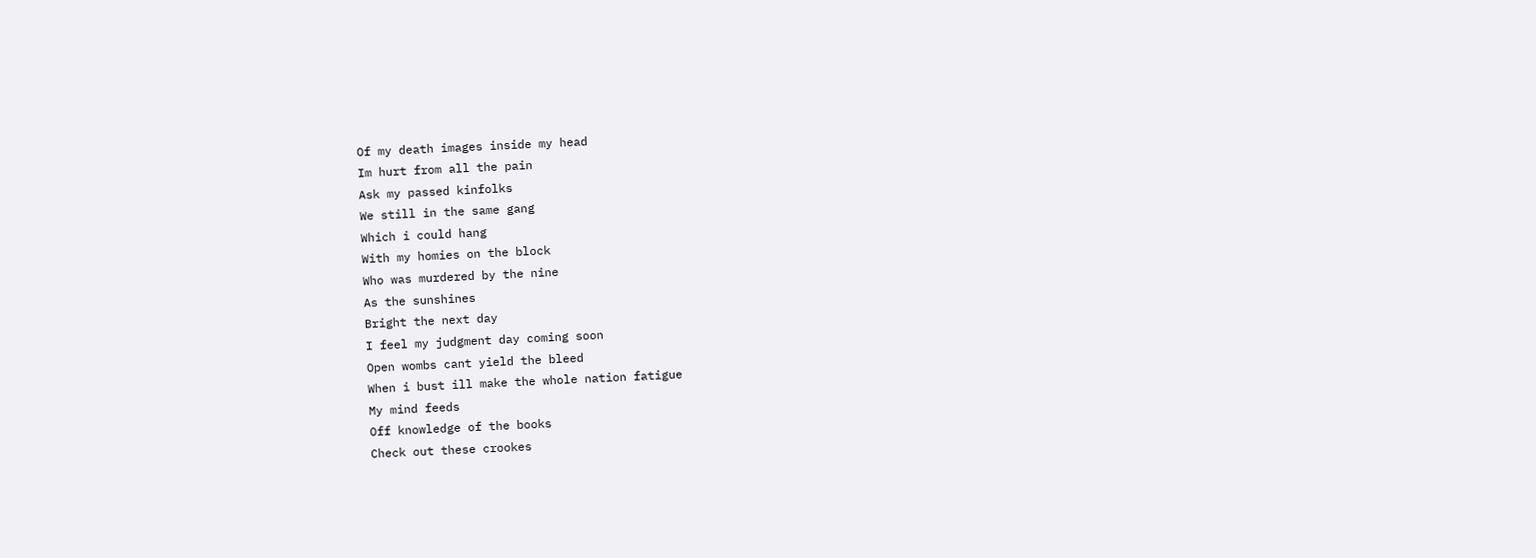Of my death images inside my head
Im hurt from all the pain
Ask my passed kinfolks
We still in the same gang
Which i could hang
With my homies on the block
Who was murdered by the nine
As the sunshines
Bright the next day
I feel my judgment day coming soon
Open wombs cant yield the bleed
When i bust ill make the whole nation fatigue
My mind feeds
Off knowledge of the books
Check out these crookes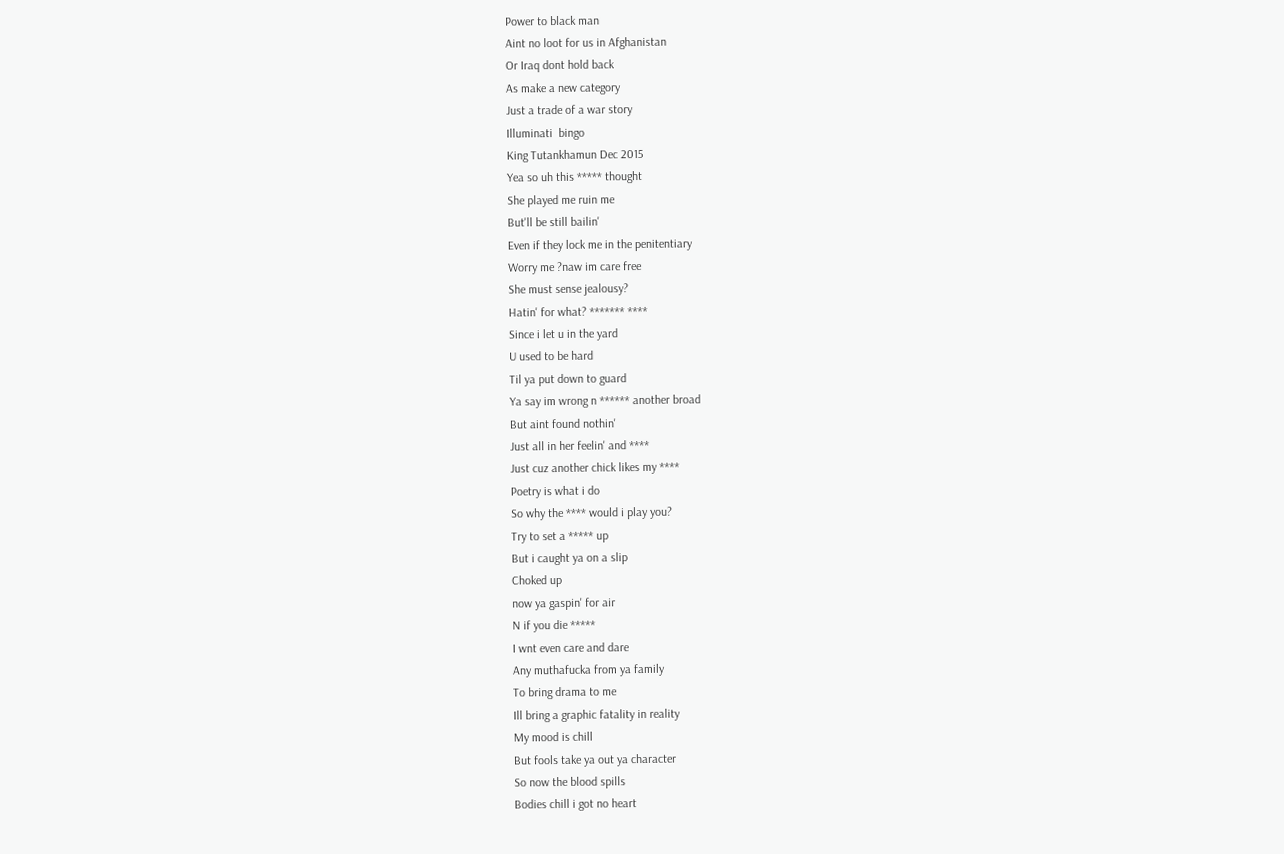Power to black man
Aint no loot for us in Afghanistan
Or Iraq dont hold back
As make a new category
Just a trade of a war story
Illuminati  bingo
King Tutankhamun Dec 2015
Yea so uh this ***** thought
She played me ruin me
But'll be still bailin'
Even if they lock me in the penitentiary
Worry me ?naw im care free
She must sense jealousy?
Hatin' for what? ******* ****
Since i let u in the yard
U used to be hard
Til ya put down to guard
Ya say im wrong n ****** another broad
But aint found nothin'
Just all in her feelin' and ****
Just cuz another chick likes my ****
Poetry is what i do
So why the **** would i play you?
Try to set a ***** up
But i caught ya on a slip
Choked up
now ya gaspin' for air
N if you die *****
I wnt even care and dare
Any muthafucka from ya family
To bring drama to me
Ill bring a graphic fatality in reality
My mood is chill
But fools take ya out ya character
So now the blood spills
Bodies chill i got no heart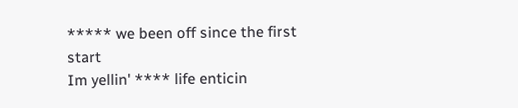***** we been off since the first start
Im yellin' **** life enticin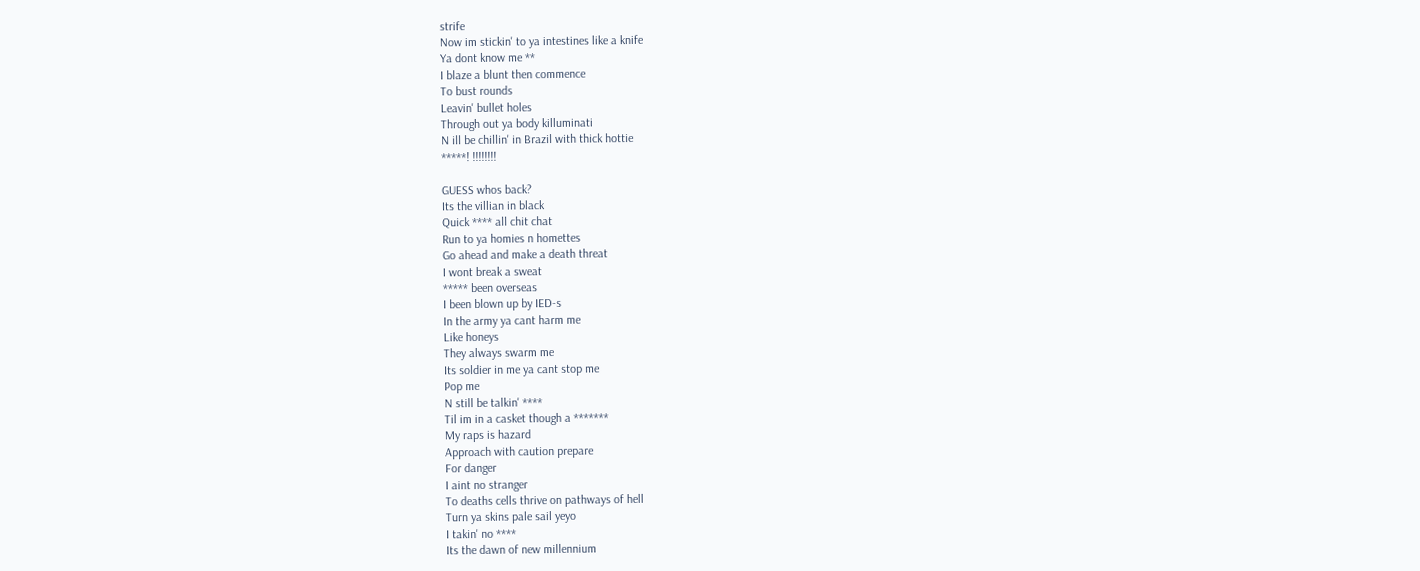strife
Now im stickin' to ya intestines like a knife
Ya dont know me **
I blaze a blunt then commence
To bust rounds
Leavin' bullet holes
Through out ya body killuminati
N ill be chillin' in Brazil with thick hottie
*****! !!!!!!!!

GUESS whos back?
Its the villian in black
Quick **** all chit chat
Run to ya homies n homettes
Go ahead and make a death threat
I wont break a sweat
***** been overseas
I been blown up by IED-s
In the army ya cant harm me
Like honeys
They always swarm me
Its soldier in me ya cant stop me
Pop me
N still be talkin' ****
Til im in a casket though a *******
My raps is hazard
Approach with caution prepare
For danger
I aint no stranger
To deaths cells thrive on pathways of hell
Turn ya skins pale sail yeyo
I takin' no ****
Its the dawn of new millennium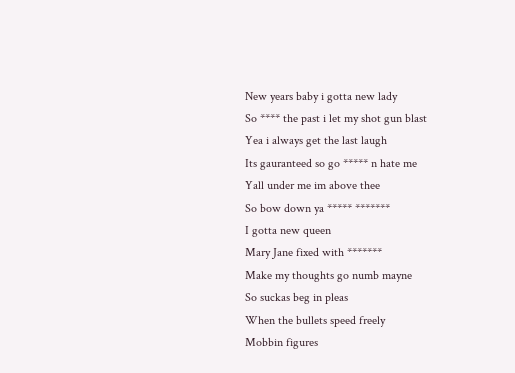New years baby i gotta new lady
So **** the past i let my shot gun blast
Yea i always get the last laugh
Its gauranteed so go ***** n hate me
Yall under me im above thee
So bow down ya ***** *******
I gotta new queen
Mary Jane fixed with *******
Make my thoughts go numb mayne
So suckas beg in pleas
When the bullets speed freely
Mobbin figures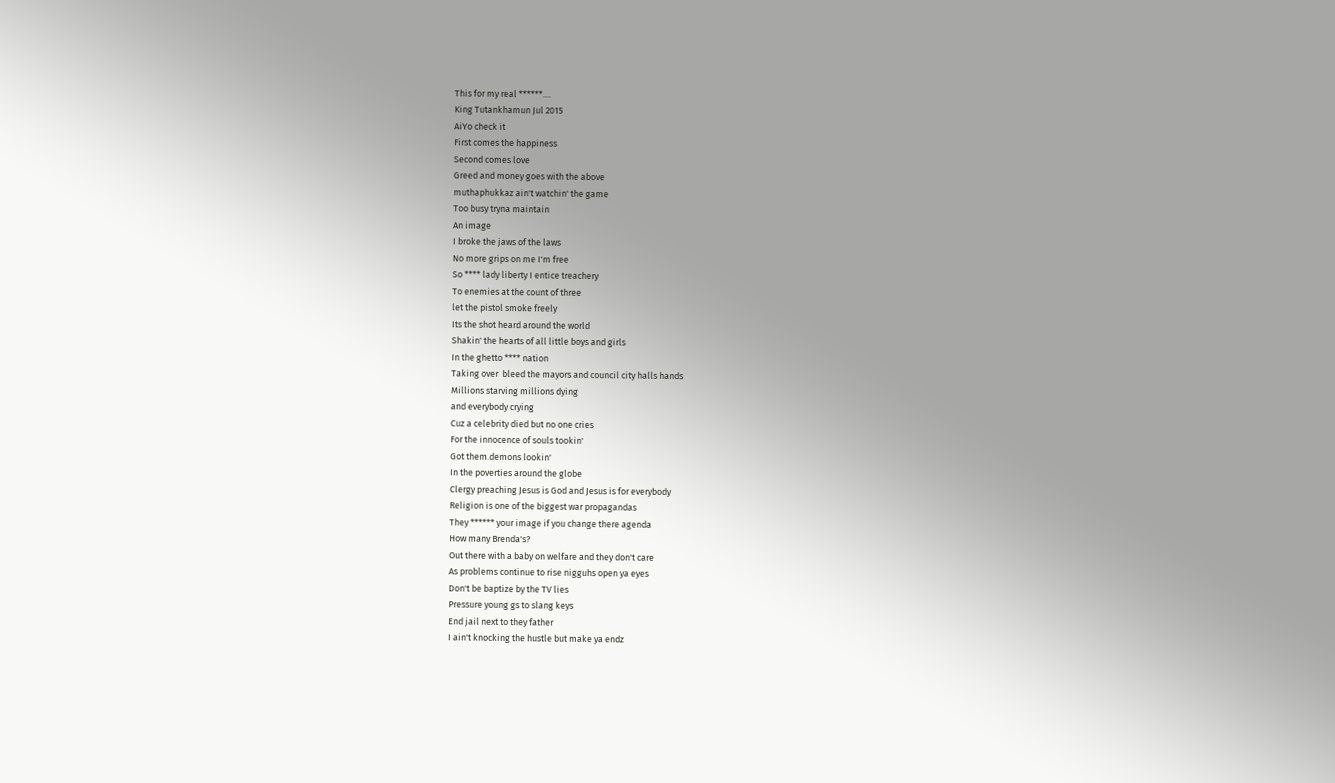This for my real ******....
King Tutankhamun Jul 2015
AiYo check it
First comes the happiness
Second comes love
Greed and money goes with the above
muthaphukkaz ain't watchin' the game
Too busy tryna maintain
An image
I broke the jaws of the laws
No more grips on me I'm free
So **** lady liberty I entice treachery
To enemies at the count of three
let the pistol smoke freely
Its the shot heard around the world
Shakin' the hearts of all little boys and girls
In the ghetto **** nation
Taking over  bleed the mayors and council city halls hands
Millions starving millions dying
and everybody crying
Cuz a celebrity died but no one cries
For the innocence of souls tookin'
Got them.demons lookin'
In the poverties around the globe
Clergy preaching Jesus is God and Jesus is for everybody
Religion is one of the biggest war propagandas
They ****** your image if you change there agenda
How many Brenda's?
Out there with a baby on welfare and they don't care
As problems continue to rise nigguhs open ya eyes
Don't be baptize by the TV lies
Pressure young gs to slang keys
End jail next to they father
I ain't knocking the hustle but make ya endz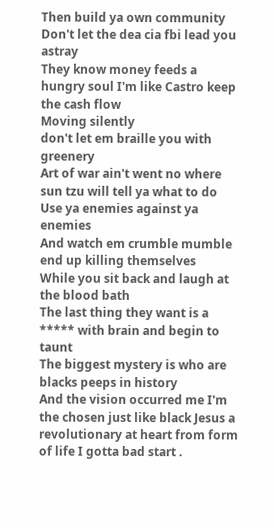Then build ya own community
Don't let the dea cia fbi lead you astray
They know money feeds a hungry soul I'm like Castro keep the cash flow
Moving silently
don't let em braille you with greenery
Art of war ain't went no where sun tzu will tell ya what to do
Use ya enemies against ya enemies
And watch em crumble mumble end up killing themselves
While you sit back and laugh at the blood bath
The last thing they want is a ***** with brain and begin to taunt
The biggest mystery is who are blacks peeps in history
And the vision occurred me I'm the chosen just like black Jesus a revolutionary at heart from form of life I gotta bad start .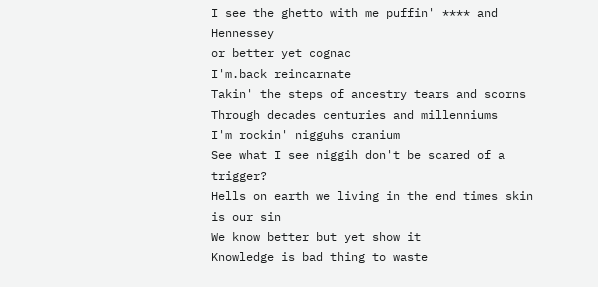I see the ghetto with me puffin' **** and Hennessey
or better yet cognac
I'm.back reincarnate
Takin' the steps of ancestry tears and scorns
Through decades centuries and millenniums
I'm rockin' nigguhs cranium
See what I see niggih don't be scared of a trigger?
Hells on earth we living in the end times skin is our sin
We know better but yet show it
Knowledge is bad thing to waste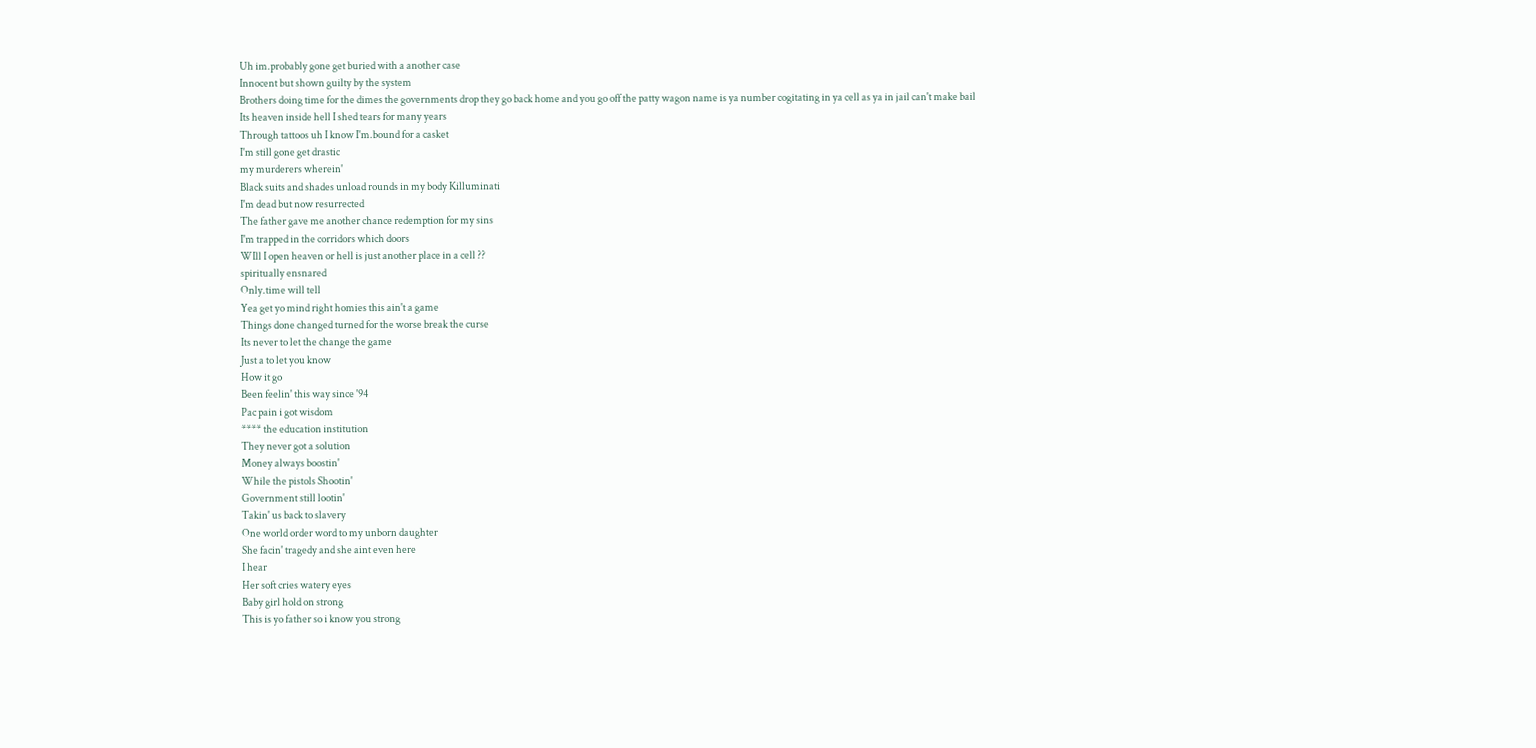Uh im.probably gone get buried with a another case
Innocent but shown guilty by the system
Brothers doing time for the dimes the governments drop they go back home and you go off the patty wagon name is ya number cogitating in ya cell as ya in jail can't make bail
Its heaven inside hell I shed tears for many years
Through tattoos uh I know I'm.bound for a casket
I'm still gone get drastic
my murderers wherein'
Black suits and shades unload rounds in my body Killuminati
I'm dead but now resurrected
The father gave me another chance redemption for my sins
I'm trapped in the corridors which doors
WIll I open heaven or hell is just another place in a cell ??
spiritually ensnared
Only.time will tell
Yea get yo mind right homies this ain't a game
Things done changed turned for the worse break the curse
Its never to let the change the game
Just a to let you know
How it go
Been feelin' this way since '94
Pac pain i got wisdom
**** the education institution
They never got a solution
Money always boostin'
While the pistols Shootin'
Government still lootin'
Takin' us back to slavery
One world order word to my unborn daughter
She facin' tragedy and she aint even here
I hear
Her soft cries watery eyes
Baby girl hold on strong
This is yo father so i know you strong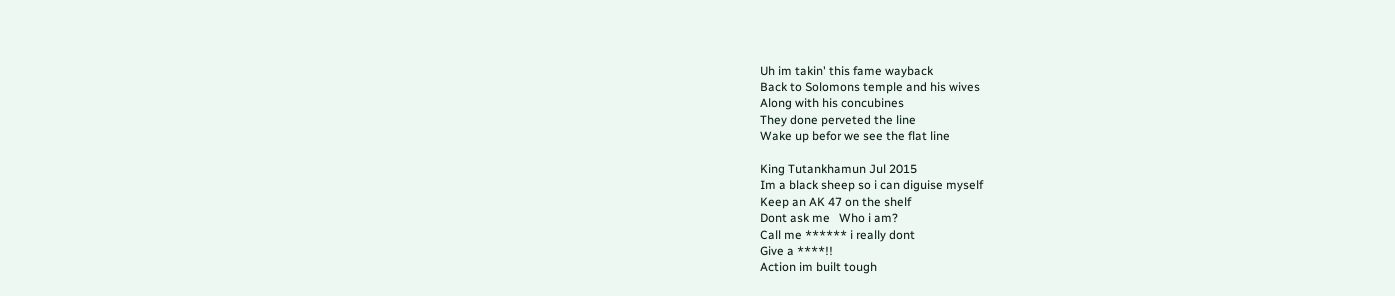Uh im takin' this fame wayback
Back to Solomons temple and his wives
Along with his concubines
They done perveted the line
Wake up befor we see the flat line

King Tutankhamun Jul 2015
Im a black sheep so i can diguise myself
Keep an AK 47 on the shelf
Dont ask me   Who i am?
Call me ****** i really dont
Give a ****!!
Action im built tough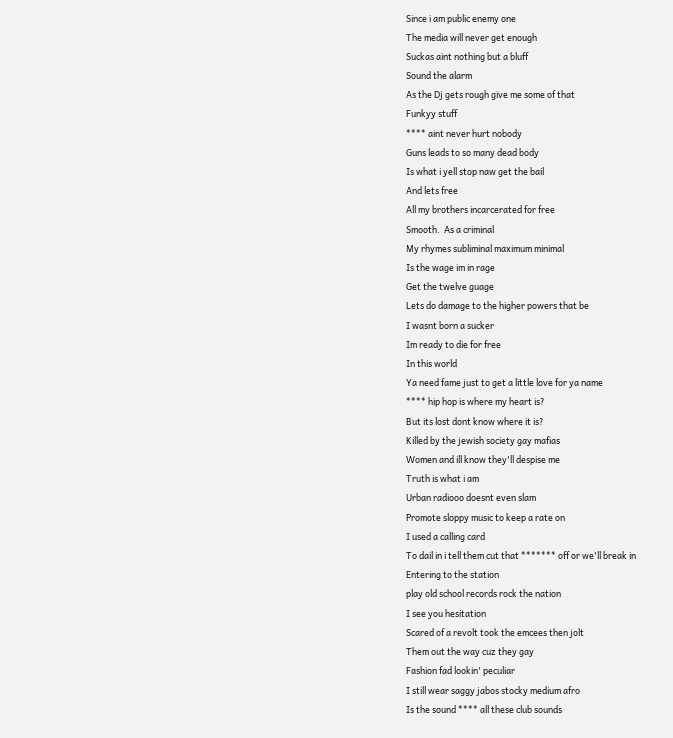Since i am public enemy one
The media will never get enough
Suckas aint nothing but a bluff
Sound the alarm
As the Dj gets rough give me some of that
Funkyy stuff
**** aint never hurt nobody
Guns leads to so many dead body
Is what i yell stop naw get the bail
And lets free
All my brothers incarcerated for free
Smooth.  As a criminal
My rhymes subliminal maximum minimal
Is the wage im in rage
Get the twelve guage
Lets do damage to the higher powers that be
I wasnt born a sucker
Im ready to die for free
In this world
Ya need fame just to get a little love for ya name
**** hip hop is where my heart is?
But its lost dont know where it is?
Killed by the jewish society gay mafias
Women and ill know they'll despise me
Truth is what i am
Urban radiooo doesnt even slam
Promote sloppy music to keep a rate on
I used a calling card
To dail in i tell them cut that ******* off or we'll break in
Entering to the station
play old school records rock the nation
I see you hesitation
Scared of a revolt took the emcees then jolt
Them out the way cuz they gay
Fashion fad lookin' peculiar
I still wear saggy jabos stocky medium afro
Is the sound **** all these club sounds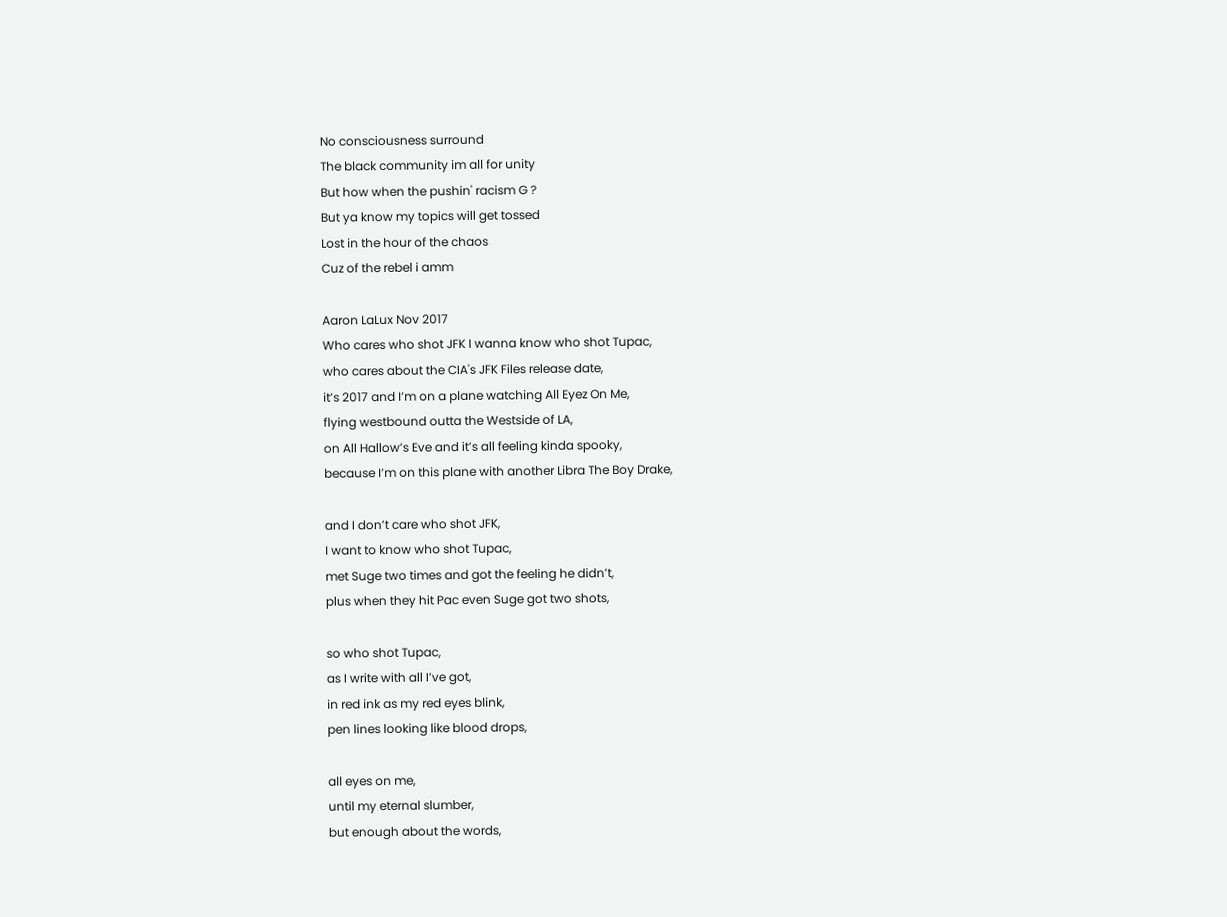No consciousness surround
The black community im all for unity
But how when the pushin' racism G ?
But ya know my topics will get tossed
Lost in the hour of the chaos
Cuz of the rebel i amm

Aaron LaLux Nov 2017
Who cares who shot JFK I wanna know who shot Tupac,
who cares about the CIA's JFK Files release date,
it’s 2017 and I’m on a plane watching All Eyez On Me,
flying westbound outta the Westside of LA,
on All Hallow’s Eve and it’s all feeling kinda spooky,
because I’m on this plane with another Libra The Boy Drake,

and I don’t care who shot JFK,
I want to know who shot Tupac,
met Suge two times and got the feeling he didn’t,
plus when they hit Pac even Suge got two shots,

so who shot Tupac,
as I write with all I’ve got,
in red ink as my red eyes blink,
pen lines looking like blood drops,

all eyes on me,
until my eternal slumber,
but enough about the words,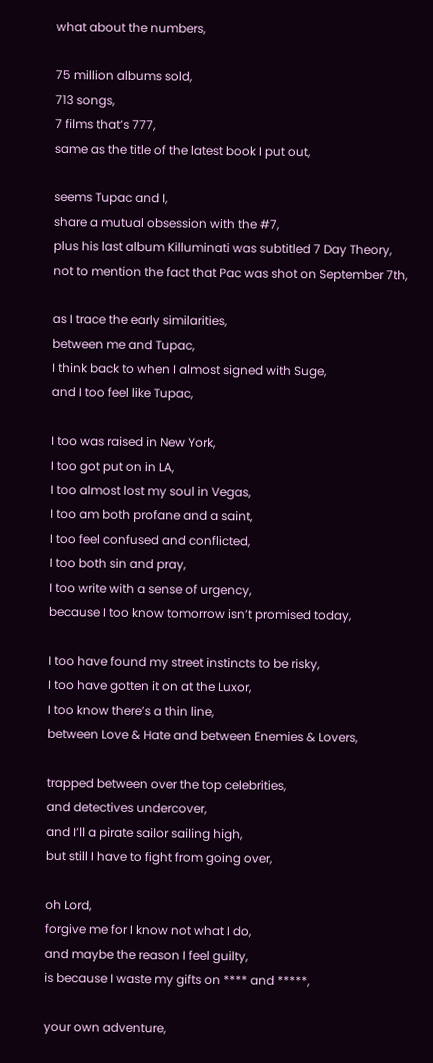what about the numbers,

75 million albums sold,
713 songs,
7 films that’s 777,
same as the title of the latest book I put out,

seems Tupac and I,
share a mutual obsession with the #7,
plus his last album Killuminati was subtitled 7 Day Theory,
not to mention the fact that Pac was shot on September 7th,

as I trace the early similarities,
between me and Tupac,
I think back to when I almost signed with Suge,
and I too feel like Tupac,

I too was raised in New York,
I too got put on in LA,
I too almost lost my soul in Vegas,
I too am both profane and a saint,
I too feel confused and conflicted,
I too both sin and pray,
I too write with a sense of urgency,
because I too know tomorrow isn’t promised today,

I too have found my street instincts to be risky,
I too have gotten it on at the Luxor,
I too know there’s a thin line,
between Love & Hate and between Enemies & Lovers,

trapped between over the top celebrities,
and detectives undercover,
and I’ll a pirate sailor sailing high,
but still I have to fight from going over,

oh Lord,
forgive me for I know not what I do,
and maybe the reason I feel guilty,
is because I waste my gifts on **** and *****,

your own adventure,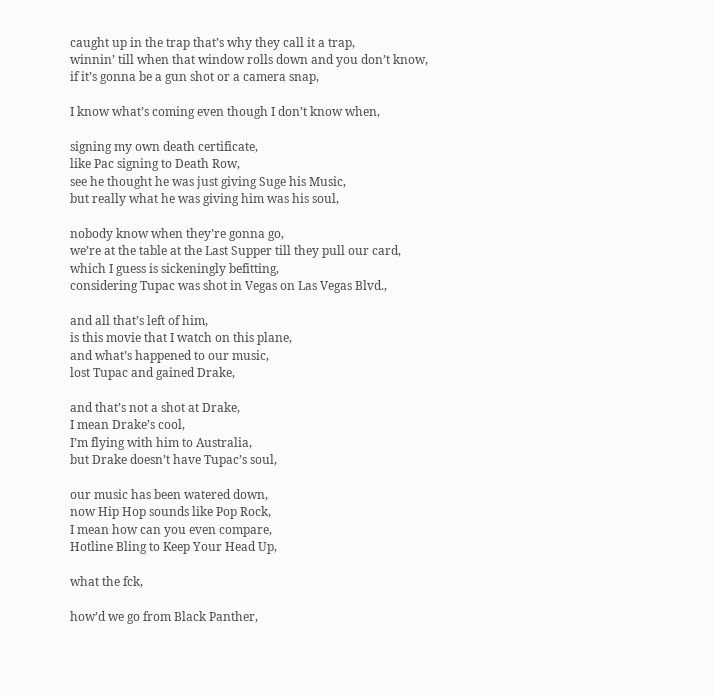caught up in the trap that’s why they call it a trap,
winnin’ till when that window rolls down and you don’t know,
if it’s gonna be a gun shot or a camera snap,

I know what’s coming even though I don’t know when,

signing my own death certificate,
like Pac signing to Death Row,
see he thought he was just giving Suge his Music,
but really what he was giving him was his soul,

nobody know when they’re gonna go,
we’re at the table at the Last Supper till they pull our card,
which I guess is sickeningly befitting,
considering Tupac was shot in Vegas on Las Vegas Blvd.,

and all that’s left of him,
is this movie that I watch on this plane,
and what’s happened to our music,
lost Tupac and gained Drake,

and that’s not a shot at Drake,
I mean Drake’s cool,
I’m flying with him to Australia,
but Drake doesn’t have Tupac’s soul,

our music has been watered down,
now Hip Hop sounds like Pop Rock,
I mean how can you even compare,
Hotline Bling to Keep Your Head Up,

what the fck,

how’d we go from Black Panther,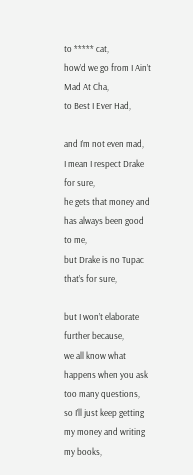to ***** cat,
how’d we go from I Ain’t Mad At Cha,
to Best I Ever Had,

and I’m not even mad,
I mean I respect Drake for sure,
he gets that money and has always been good to me,
but Drake is no Tupac that’s for sure,

but I won’t elaborate further because,
we all know what happens when you ask too many questions,
so I’ll just keep getting my money and writing my books,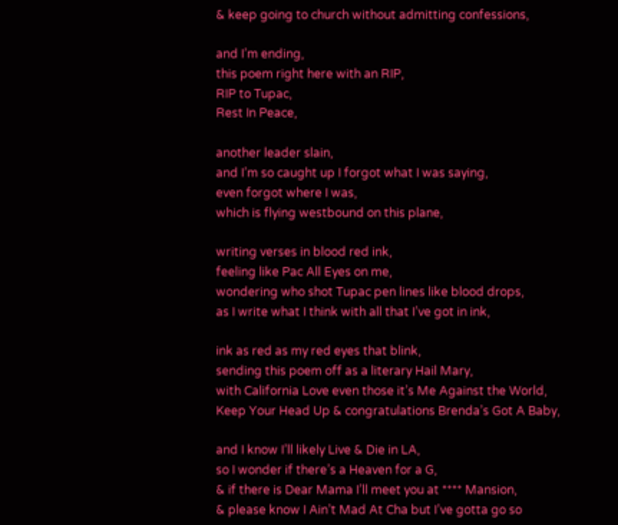& keep going to church without admitting confessions,

and I’m ending,
this poem right here with an RIP,
RIP to Tupac,
Rest In Peace,

another leader slain,
and I’m so caught up I forgot what I was saying,
even forgot where I was,
which is flying westbound on this plane,

writing verses in blood red ink,
feeling like Pac All Eyes on me,
wondering who shot Tupac pen lines like blood drops,
as I write what I think with all that I’ve got in ink,

ink as red as my red eyes that blink,
sending this poem off as a literary Hail Mary,
with California Love even those it’s Me Against the World,
Keep Your Head Up & congratulations Brenda’s Got A Baby,

and I know I’ll likely Live & Die in LA,
so I wonder if there’s a Heaven for a G,
& if there is Dear Mama I’ll meet you at **** Mansion,
& please know I Ain’t Mad At Cha but I’ve gotta go so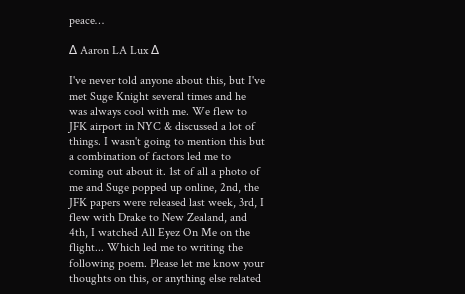peace…

∆ Aaron LA Lux ∆

I've never told anyone about this, but I've met Suge Knight several times and he was always cool with me. We flew to JFK airport in NYC & discussed a lot of things. I wasn't going to mention this but a combination of factors led me to coming out about it. 1st of all a photo of me and Suge popped up online, 2nd, the JFK papers were released last week, 3rd, I flew with Drake to New Zealand, and 4th, I watched All Eyez On Me on the flight... Which led me to writing the following poem. Please let me know your thoughts on this, or anything else related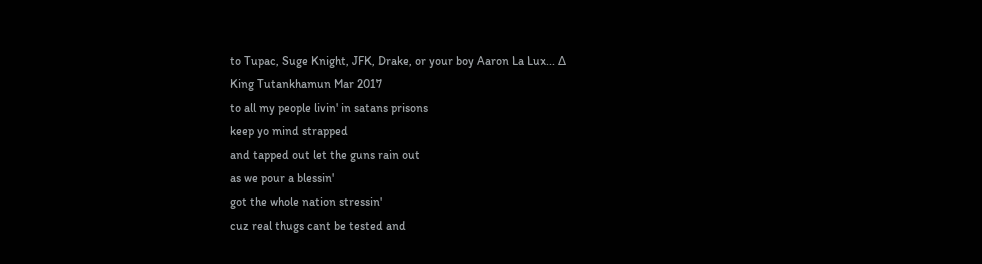to Tupac, Suge Knight, JFK, Drake, or your boy Aaron La Lux... ∆
King Tutankhamun Mar 2017
to all my people livin' in satans prisons
keep yo mind strapped
and tapped out let the guns rain out
as we pour a blessin'
got the whole nation stressin'
cuz real thugs cant be tested and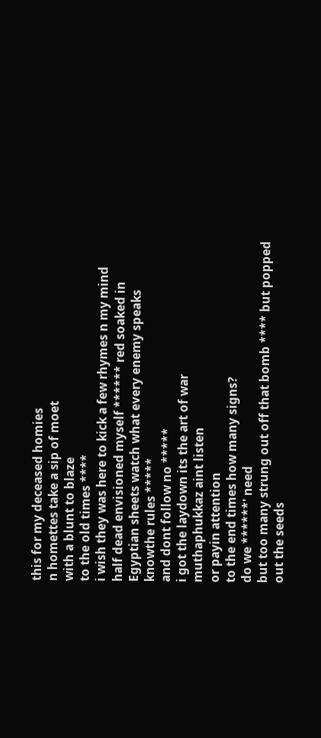this for my deceased homies
n homettes take a sip of moet
with a blunt to blaze
to the old times ****
i wish they was here to kick a few rhymes n my mind
half dead envisioned myself ****** red soaked in Egyptian sheets watch what every enemy speaks
knowthe rules *****
and dont follow no *****
i got the laydown its the art of war
muthaphukkaz aint listen
or payin attention
to the end times how many signs?
do we ******' need
but too many strung out off that bomb **** but popped out the seeds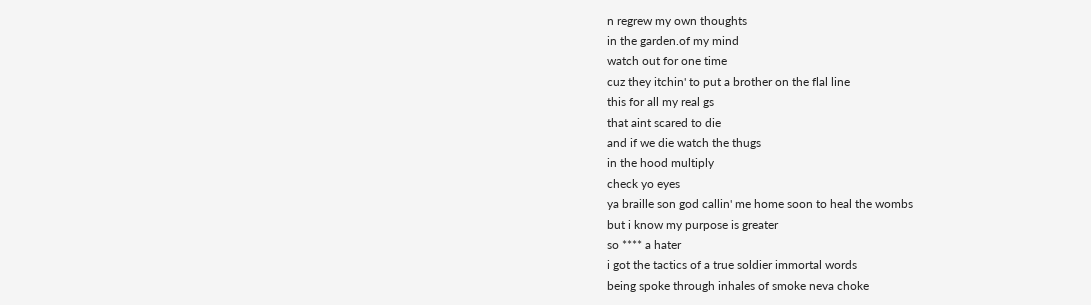n regrew my own thoughts
in the garden.of my mind
watch out for one time
cuz they itchin' to put a brother on the flal line
this for all my real gs
that aint scared to die
and if we die watch the thugs
in the hood multiply
check yo eyes
ya braille son god callin' me home soon to heal the wombs
but i know my purpose is greater
so **** a hater
i got the tactics of a true soldier immortal words
being spoke through inhales of smoke neva choke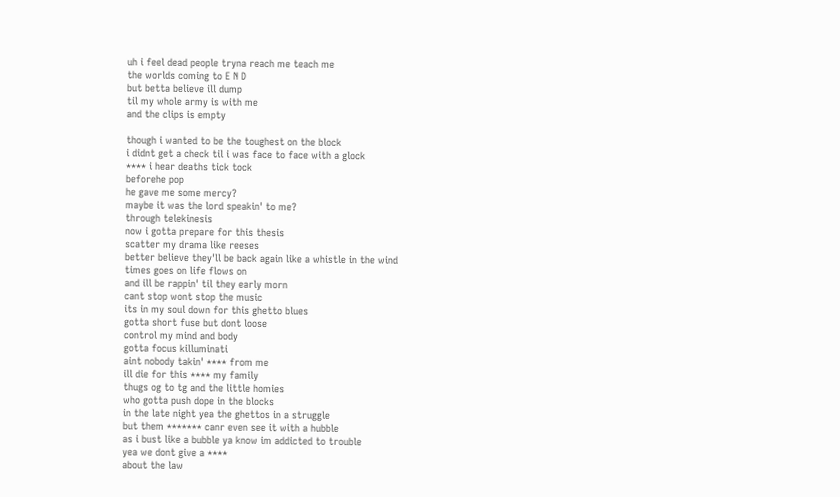uh i feel dead people tryna reach me teach me
the worlds coming to E N D
but betta believe ill dump
til my whole army is with me
and the clips is empty

though i wanted to be the toughest on the block
i didnt get a check til i was face to face with a glock
**** i hear deaths tick tock
beforehe pop
he gave me some mercy?
maybe it was the lord speakin' to me?
through telekinesis
now i gotta prepare for this thesis
scatter my drama like reeses
better believe they'll be back again like a whistle in the wind
times goes on life flows on
and ill be rappin' til they early morn
cant stop wont stop the music
its in my soul down for this ghetto blues
gotta short fuse but dont loose
control my mind and body
gotta focus killuminati
aint nobody takin' **** from me
ill die for this **** my family
thugs og to tg and the little homies
who gotta push dope in the blocks
in the late night yea the ghettos in a struggle
but them ******* canr even see it with a hubble
as i bust like a bubble ya know im addicted to trouble
yea we dont give a ****
about the law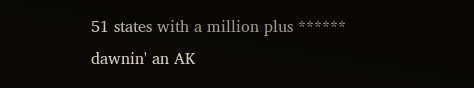51 states with a million plus ****** dawnin' an AK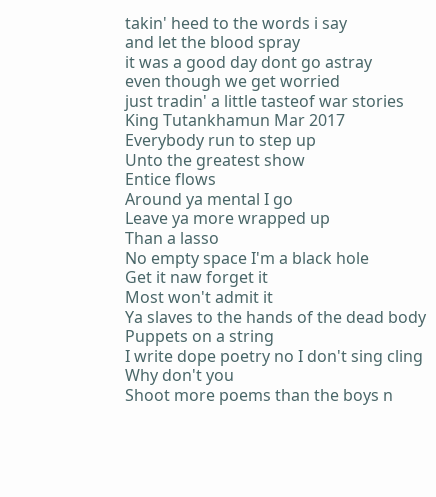takin' heed to the words i say
and let the blood spray
it was a good day dont go astray
even though we get worried
just tradin' a little tasteof war stories
King Tutankhamun Mar 2017
Everybody run to step up
Unto the greatest show
Entice flows
Around ya mental I go
Leave ya more wrapped up
Than a lasso
No empty space I'm a black hole
Get it naw forget it
Most won't admit it
Ya slaves to the hands of the dead body
Puppets on a string
I write dope poetry no I don't sing cling
Why don't you
Shoot more poems than the boys n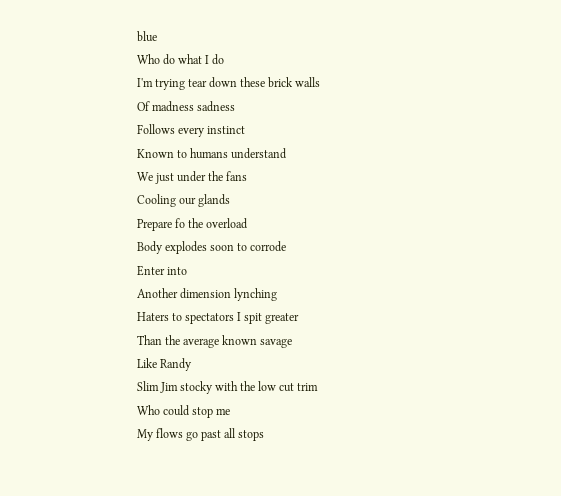blue
Who do what I do
I'm trying tear down these brick walls
Of madness sadness
Follows every instinct
Known to humans understand
We just under the fans
Cooling our glands
Prepare fo the overload
Body explodes soon to corrode
Enter into
Another dimension lynching
Haters to spectators I spit greater
Than the average known savage
Like Randy
Slim Jim stocky with the low cut trim
Who could stop me
My flows go past all stops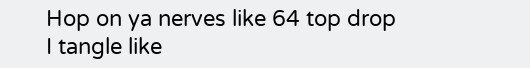Hop on ya nerves like 64 top drop
I tangle like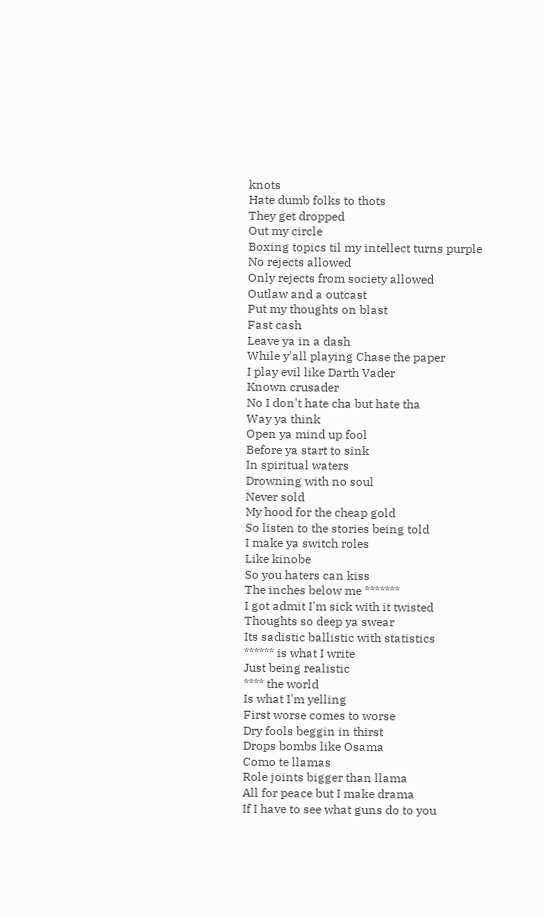knots
Hate dumb folks to thots
They get dropped
Out my circle
Boxing topics til my intellect turns purple
No rejects allowed
Only rejects from society allowed
Outlaw and a outcast
Put my thoughts on blast
Fast cash
Leave ya in a dash
While y'all playing Chase the paper
I play evil like Darth Vader
Known crusader
No I don't hate cha but hate tha
Way ya think
Open ya mind up fool
Before ya start to sink
In spiritual waters
Drowning with no soul
Never sold
My hood for the cheap gold
So listen to the stories being told
I make ya switch roles
Like kinobe
So you haters can kiss
The inches below me *******
I got admit I'm sick with it twisted
Thoughts so deep ya swear
Its sadistic ballistic with statistics
****** is what I write
Just being realistic
**** the world
Is what I'm yelling
First worse comes to worse
Dry fools beggin in thirst
Drops bombs like Osama
Como te llamas
Role joints bigger than llama
All for peace but I make drama
If I have to see what guns do to you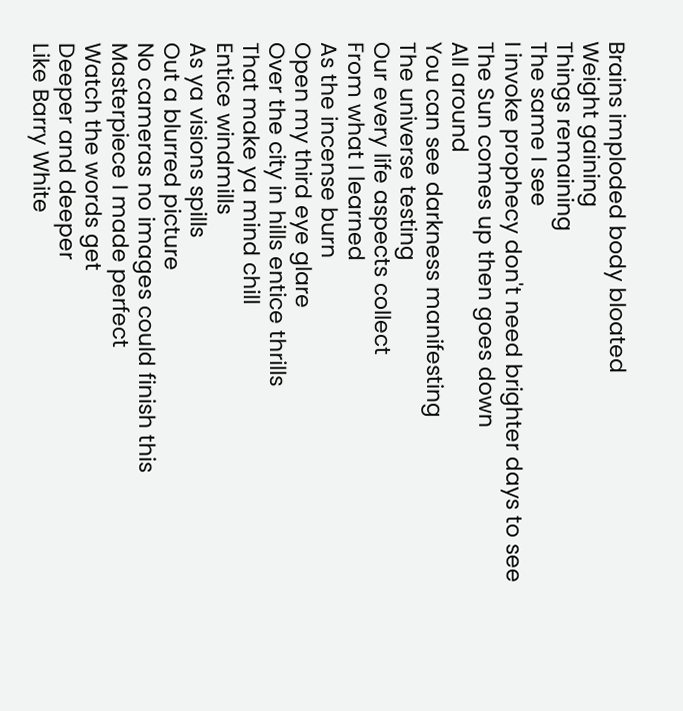Brains imploded body bloated
Weight gaining
Things remaining
The same I see
I invoke prophecy don't need brighter days to see
The Sun comes up then goes down
All around
You can see darkness manifesting
The universe testing
Our every life aspects collect
From what I learned
As the incense burn
Open my third eye glare
Over the city in hills entice thrills
That make ya mind chill
Entice windmills
As ya visions spills
Out a blurred picture
No cameras no images could finish this
Masterpiece I made perfect
Watch the words get
Deeper and deeper
Like Barry White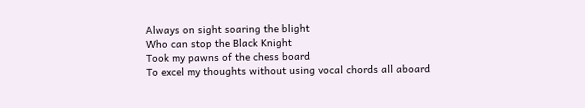Always on sight soaring the blight
Who can stop the Black Knight
Took my pawns of the chess board
To excel my thoughts without using vocal chords all aboard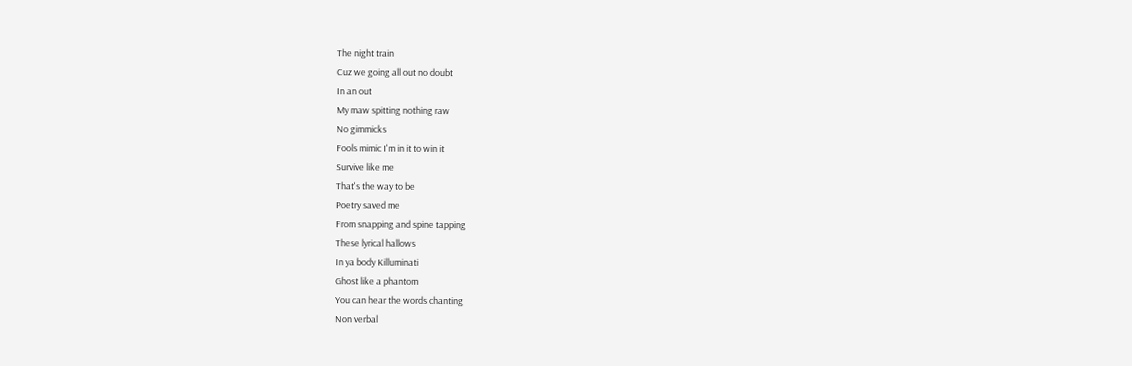The night train
Cuz we going all out no doubt
In an out
My maw spitting nothing raw
No gimmicks
Fools mimic I'm in it to win it
Survive like me
That's the way to be
Poetry saved me
From snapping and spine tapping
These lyrical hallows
In ya body Killuminati
Ghost like a phantom
You can hear the words chanting
Non verbal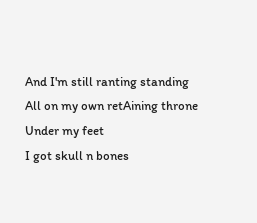And I'm still ranting standing
All on my own retAining throne
Under my feet
I got skull n bones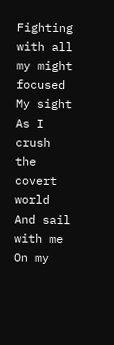Fighting with all my might focused My sight
As I crush the covert world
And sail with me
On my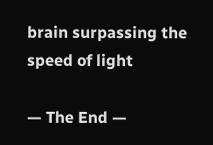brain surpassing the speed of light

— The End —